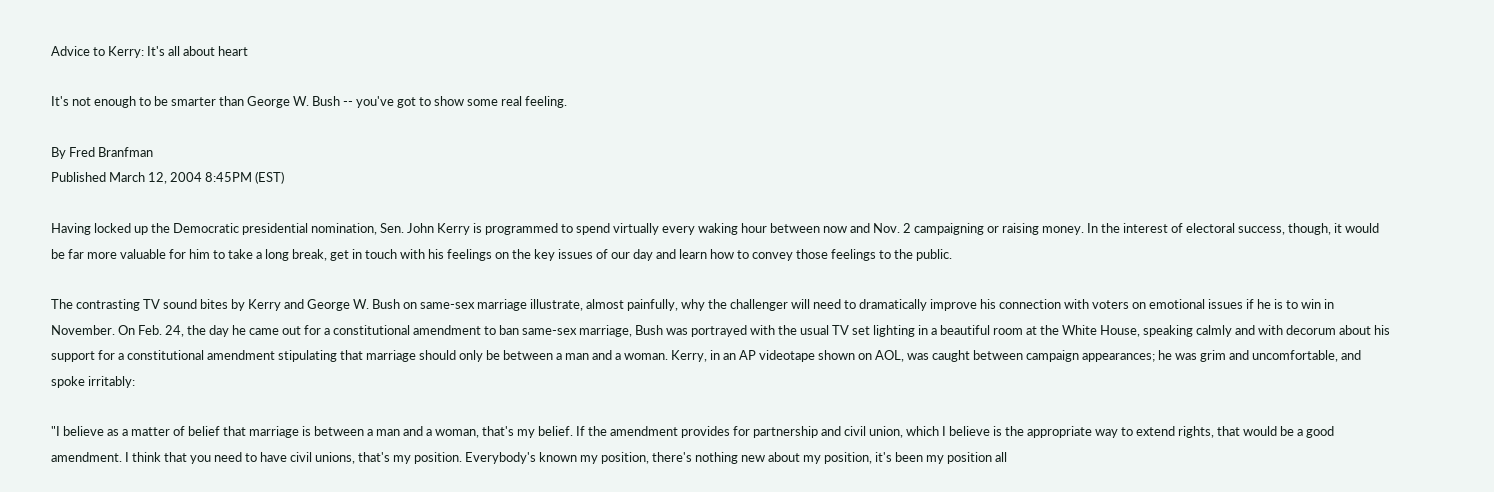Advice to Kerry: It's all about heart

It's not enough to be smarter than George W. Bush -- you've got to show some real feeling.

By Fred Branfman
Published March 12, 2004 8:45PM (EST)

Having locked up the Democratic presidential nomination, Sen. John Kerry is programmed to spend virtually every waking hour between now and Nov. 2 campaigning or raising money. In the interest of electoral success, though, it would be far more valuable for him to take a long break, get in touch with his feelings on the key issues of our day and learn how to convey those feelings to the public.

The contrasting TV sound bites by Kerry and George W. Bush on same-sex marriage illustrate, almost painfully, why the challenger will need to dramatically improve his connection with voters on emotional issues if he is to win in November. On Feb. 24, the day he came out for a constitutional amendment to ban same-sex marriage, Bush was portrayed with the usual TV set lighting in a beautiful room at the White House, speaking calmly and with decorum about his support for a constitutional amendment stipulating that marriage should only be between a man and a woman. Kerry, in an AP videotape shown on AOL, was caught between campaign appearances; he was grim and uncomfortable, and spoke irritably:

"I believe as a matter of belief that marriage is between a man and a woman, that's my belief. If the amendment provides for partnership and civil union, which I believe is the appropriate way to extend rights, that would be a good amendment. I think that you need to have civil unions, that's my position. Everybody's known my position, there's nothing new about my position, it's been my position all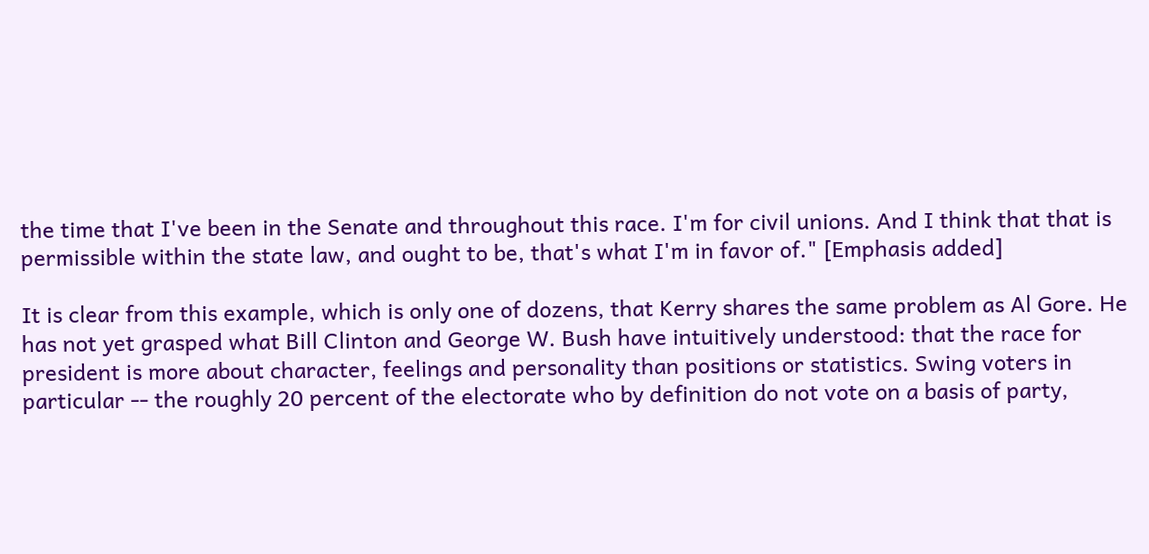the time that I've been in the Senate and throughout this race. I'm for civil unions. And I think that that is permissible within the state law, and ought to be, that's what I'm in favor of." [Emphasis added]

It is clear from this example, which is only one of dozens, that Kerry shares the same problem as Al Gore. He has not yet grasped what Bill Clinton and George W. Bush have intuitively understood: that the race for president is more about character, feelings and personality than positions or statistics. Swing voters in particular -- the roughly 20 percent of the electorate who by definition do not vote on a basis of party,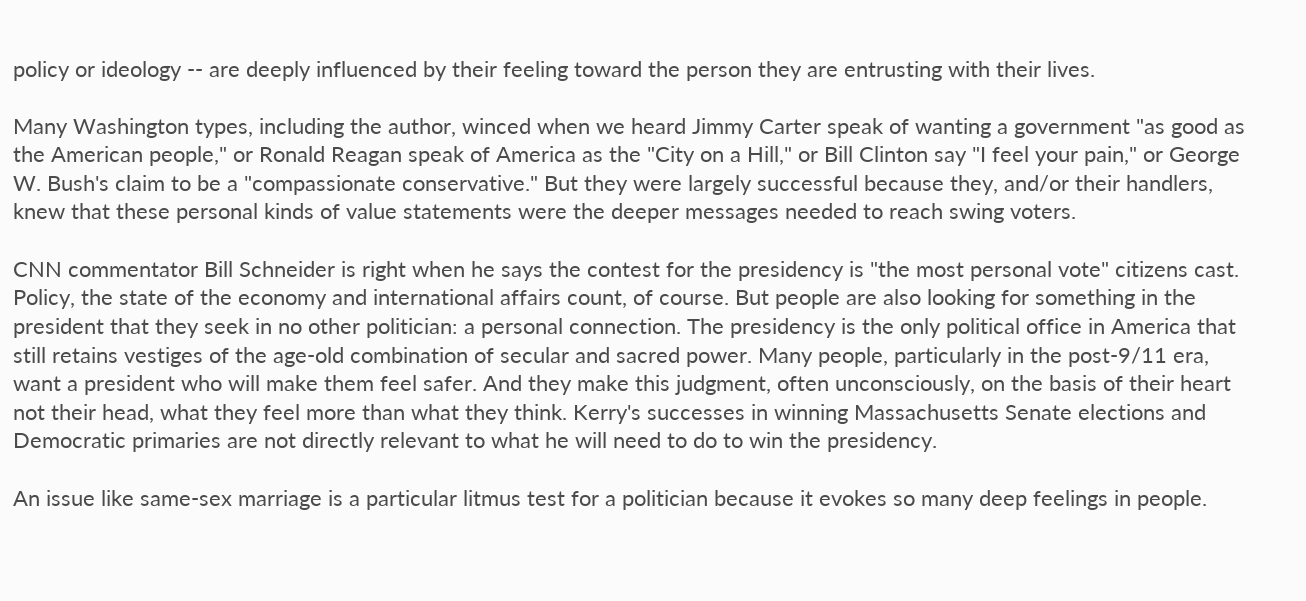policy or ideology -- are deeply influenced by their feeling toward the person they are entrusting with their lives.

Many Washington types, including the author, winced when we heard Jimmy Carter speak of wanting a government "as good as the American people," or Ronald Reagan speak of America as the "City on a Hill," or Bill Clinton say "I feel your pain," or George W. Bush's claim to be a "compassionate conservative." But they were largely successful because they, and/or their handlers, knew that these personal kinds of value statements were the deeper messages needed to reach swing voters.

CNN commentator Bill Schneider is right when he says the contest for the presidency is "the most personal vote" citizens cast. Policy, the state of the economy and international affairs count, of course. But people are also looking for something in the president that they seek in no other politician: a personal connection. The presidency is the only political office in America that still retains vestiges of the age-old combination of secular and sacred power. Many people, particularly in the post-9/11 era, want a president who will make them feel safer. And they make this judgment, often unconsciously, on the basis of their heart not their head, what they feel more than what they think. Kerry's successes in winning Massachusetts Senate elections and Democratic primaries are not directly relevant to what he will need to do to win the presidency.

An issue like same-sex marriage is a particular litmus test for a politician because it evokes so many deep feelings in people.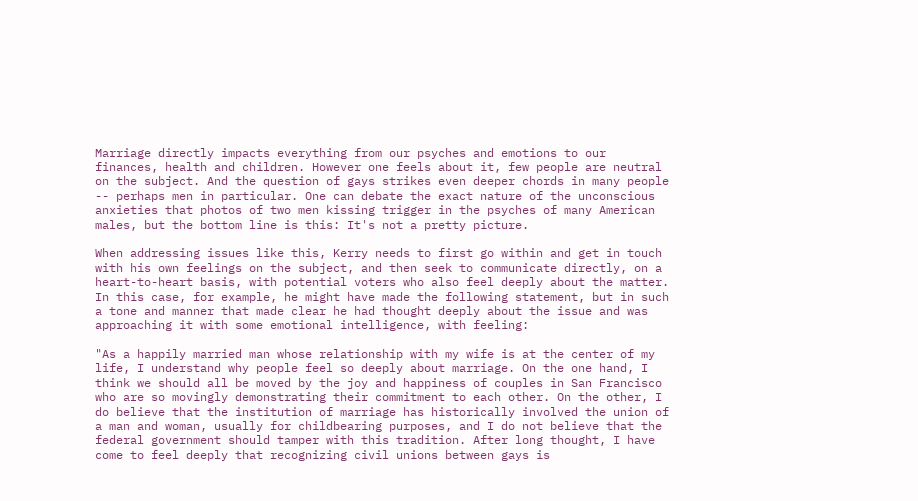Marriage directly impacts everything from our psyches and emotions to our finances, health and children. However one feels about it, few people are neutral on the subject. And the question of gays strikes even deeper chords in many people -- perhaps men in particular. One can debate the exact nature of the unconscious anxieties that photos of two men kissing trigger in the psyches of many American males, but the bottom line is this: It's not a pretty picture.

When addressing issues like this, Kerry needs to first go within and get in touch with his own feelings on the subject, and then seek to communicate directly, on a heart-to-heart basis, with potential voters who also feel deeply about the matter. In this case, for example, he might have made the following statement, but in such a tone and manner that made clear he had thought deeply about the issue and was approaching it with some emotional intelligence, with feeling:

"As a happily married man whose relationship with my wife is at the center of my life, I understand why people feel so deeply about marriage. On the one hand, I think we should all be moved by the joy and happiness of couples in San Francisco who are so movingly demonstrating their commitment to each other. On the other, I do believe that the institution of marriage has historically involved the union of a man and woman, usually for childbearing purposes, and I do not believe that the federal government should tamper with this tradition. After long thought, I have come to feel deeply that recognizing civil unions between gays is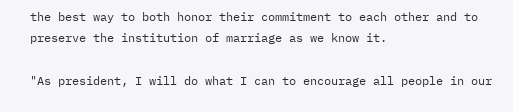the best way to both honor their commitment to each other and to preserve the institution of marriage as we know it.

"As president, I will do what I can to encourage all people in our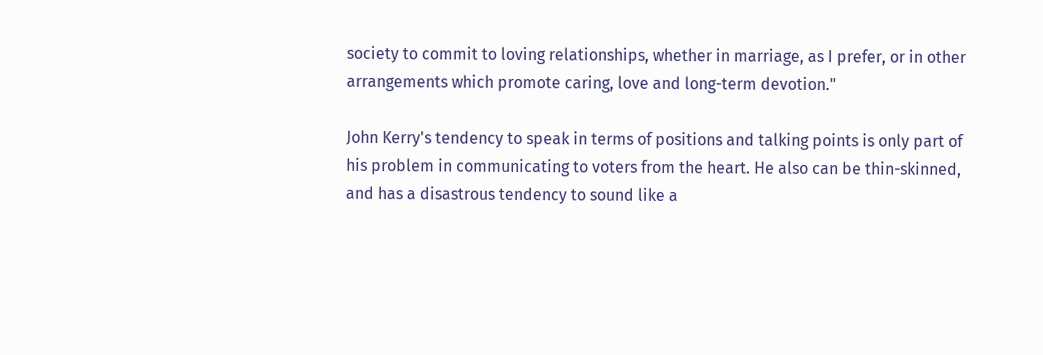society to commit to loving relationships, whether in marriage, as I prefer, or in other arrangements which promote caring, love and long-term devotion."

John Kerry's tendency to speak in terms of positions and talking points is only part of his problem in communicating to voters from the heart. He also can be thin-skinned, and has a disastrous tendency to sound like a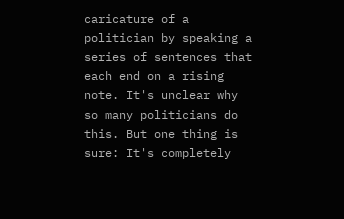caricature of a politician by speaking a series of sentences that each end on a rising note. It's unclear why so many politicians do this. But one thing is sure: It's completely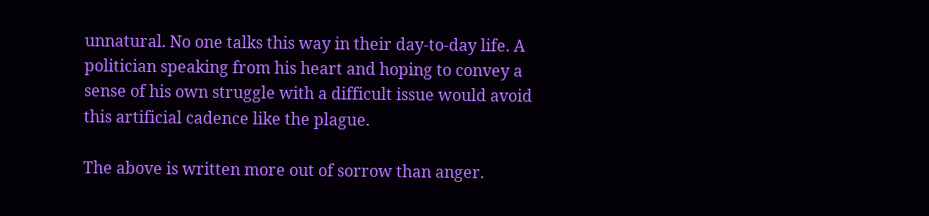unnatural. No one talks this way in their day-to-day life. A politician speaking from his heart and hoping to convey a sense of his own struggle with a difficult issue would avoid this artificial cadence like the plague.

The above is written more out of sorrow than anger.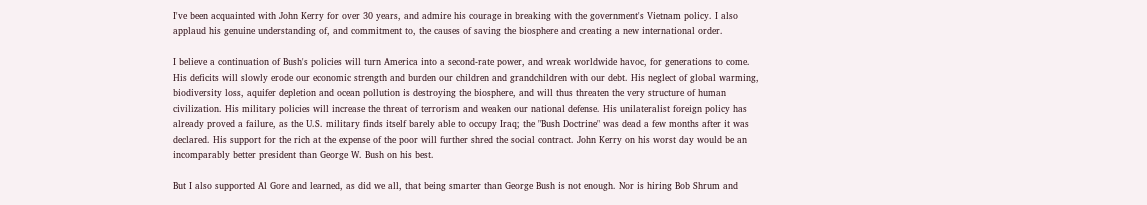I've been acquainted with John Kerry for over 30 years, and admire his courage in breaking with the government's Vietnam policy. I also applaud his genuine understanding of, and commitment to, the causes of saving the biosphere and creating a new international order.

I believe a continuation of Bush's policies will turn America into a second-rate power, and wreak worldwide havoc, for generations to come. His deficits will slowly erode our economic strength and burden our children and grandchildren with our debt. His neglect of global warming, biodiversity loss, aquifer depletion and ocean pollution is destroying the biosphere, and will thus threaten the very structure of human civilization. His military policies will increase the threat of terrorism and weaken our national defense. His unilateralist foreign policy has already proved a failure, as the U.S. military finds itself barely able to occupy Iraq; the "Bush Doctrine" was dead a few months after it was declared. His support for the rich at the expense of the poor will further shred the social contract. John Kerry on his worst day would be an incomparably better president than George W. Bush on his best.

But I also supported Al Gore and learned, as did we all, that being smarter than George Bush is not enough. Nor is hiring Bob Shrum and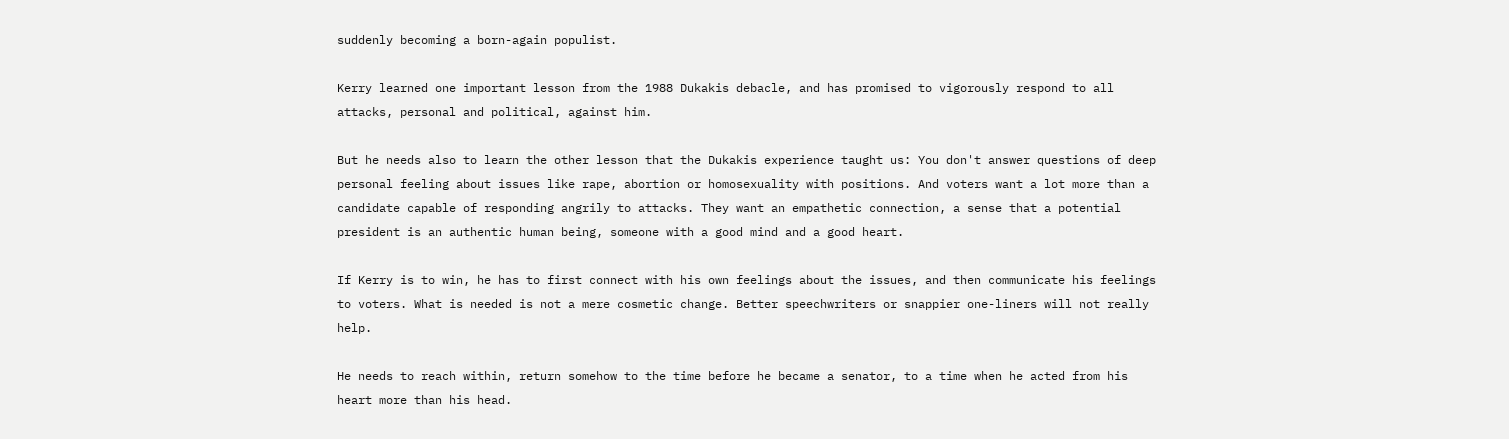suddenly becoming a born-again populist.

Kerry learned one important lesson from the 1988 Dukakis debacle, and has promised to vigorously respond to all attacks, personal and political, against him.

But he needs also to learn the other lesson that the Dukakis experience taught us: You don't answer questions of deep personal feeling about issues like rape, abortion or homosexuality with positions. And voters want a lot more than a candidate capable of responding angrily to attacks. They want an empathetic connection, a sense that a potential president is an authentic human being, someone with a good mind and a good heart.

If Kerry is to win, he has to first connect with his own feelings about the issues, and then communicate his feelings to voters. What is needed is not a mere cosmetic change. Better speechwriters or snappier one-liners will not really help.

He needs to reach within, return somehow to the time before he became a senator, to a time when he acted from his heart more than his head.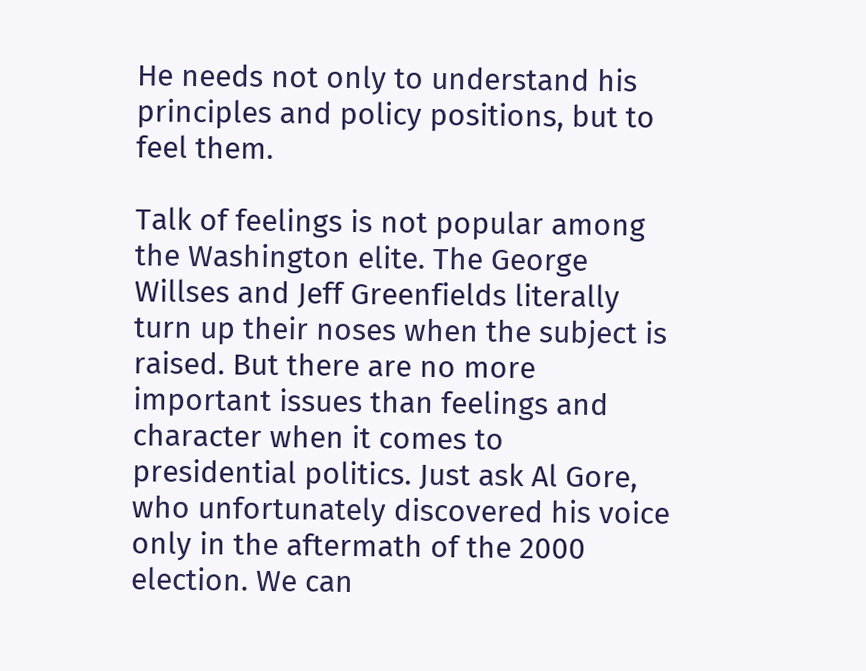He needs not only to understand his principles and policy positions, but to feel them.

Talk of feelings is not popular among the Washington elite. The George Willses and Jeff Greenfields literally turn up their noses when the subject is raised. But there are no more important issues than feelings and character when it comes to presidential politics. Just ask Al Gore, who unfortunately discovered his voice only in the aftermath of the 2000 election. We can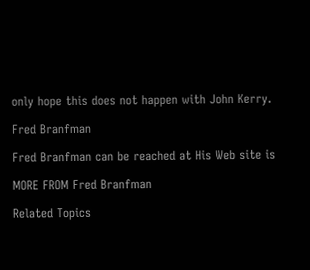only hope this does not happen with John Kerry.

Fred Branfman

Fred Branfman can be reached at His Web site is

MORE FROM Fred Branfman

Related Topics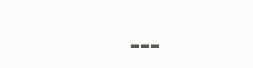---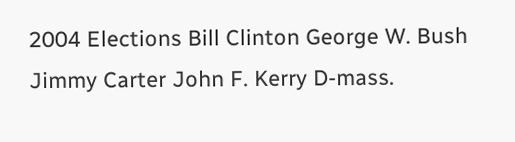2004 Elections Bill Clinton George W. Bush Jimmy Carter John F. Kerry D-mass.